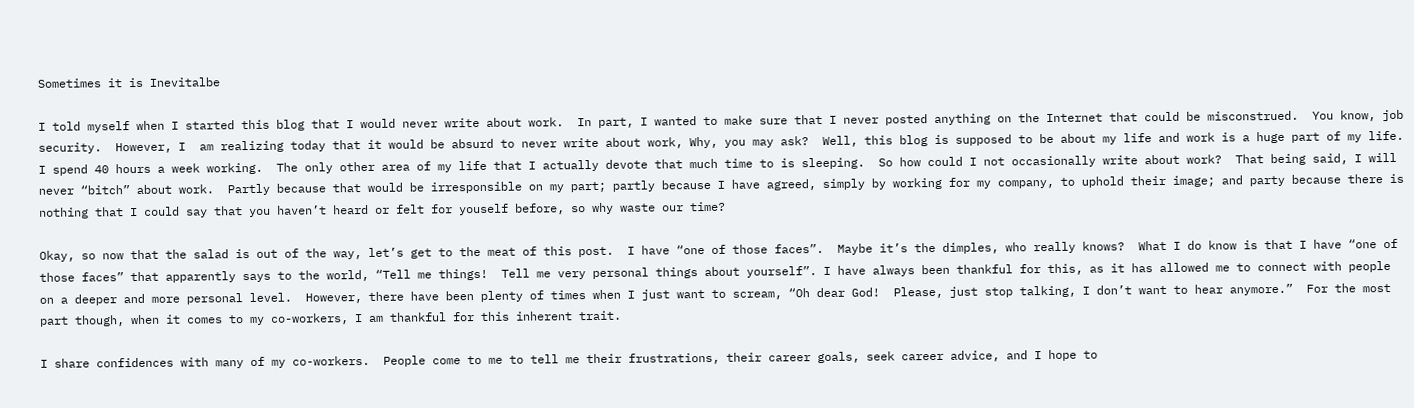Sometimes it is Inevitalbe

I told myself when I started this blog that I would never write about work.  In part, I wanted to make sure that I never posted anything on the Internet that could be misconstrued.  You know, job security.  However, I  am realizing today that it would be absurd to never write about work, Why, you may ask?  Well, this blog is supposed to be about my life and work is a huge part of my life.  I spend 40 hours a week working.  The only other area of my life that I actually devote that much time to is sleeping.  So how could I not occasionally write about work?  That being said, I will never “bitch” about work.  Partly because that would be irresponsible on my part; partly because I have agreed, simply by working for my company, to uphold their image; and party because there is nothing that I could say that you haven’t heard or felt for youself before, so why waste our time?

Okay, so now that the salad is out of the way, let’s get to the meat of this post.  I have “one of those faces”.  Maybe it’s the dimples, who really knows?  What I do know is that I have “one of those faces” that apparently says to the world, “Tell me things!  Tell me very personal things about yourself”. I have always been thankful for this, as it has allowed me to connect with people on a deeper and more personal level.  However, there have been plenty of times when I just want to scream, “Oh dear God!  Please, just stop talking, I don’t want to hear anymore.”  For the most part though, when it comes to my co-workers, I am thankful for this inherent trait.

I share confidences with many of my co-workers.  People come to me to tell me their frustrations, their career goals, seek career advice, and I hope to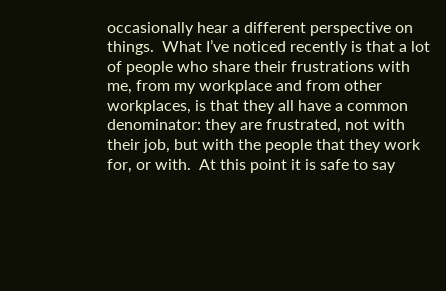occasionally hear a different perspective on things.  What I’ve noticed recently is that a lot of people who share their frustrations with me, from my workplace and from other workplaces, is that they all have a common denominator: they are frustrated, not with their job, but with the people that they work for, or with.  At this point it is safe to say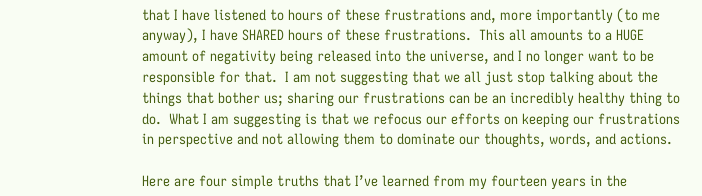that I have listened to hours of these frustrations and, more importantly (to me anyway), I have SHARED hours of these frustrations.  This all amounts to a HUGE amount of negativity being released into the universe, and I no longer want to be responsible for that.  I am not suggesting that we all just stop talking about the things that bother us; sharing our frustrations can be an incredibly healthy thing to do.  What I am suggesting is that we refocus our efforts on keeping our frustrations in perspective and not allowing them to dominate our thoughts, words, and actions.

Here are four simple truths that I’ve learned from my fourteen years in the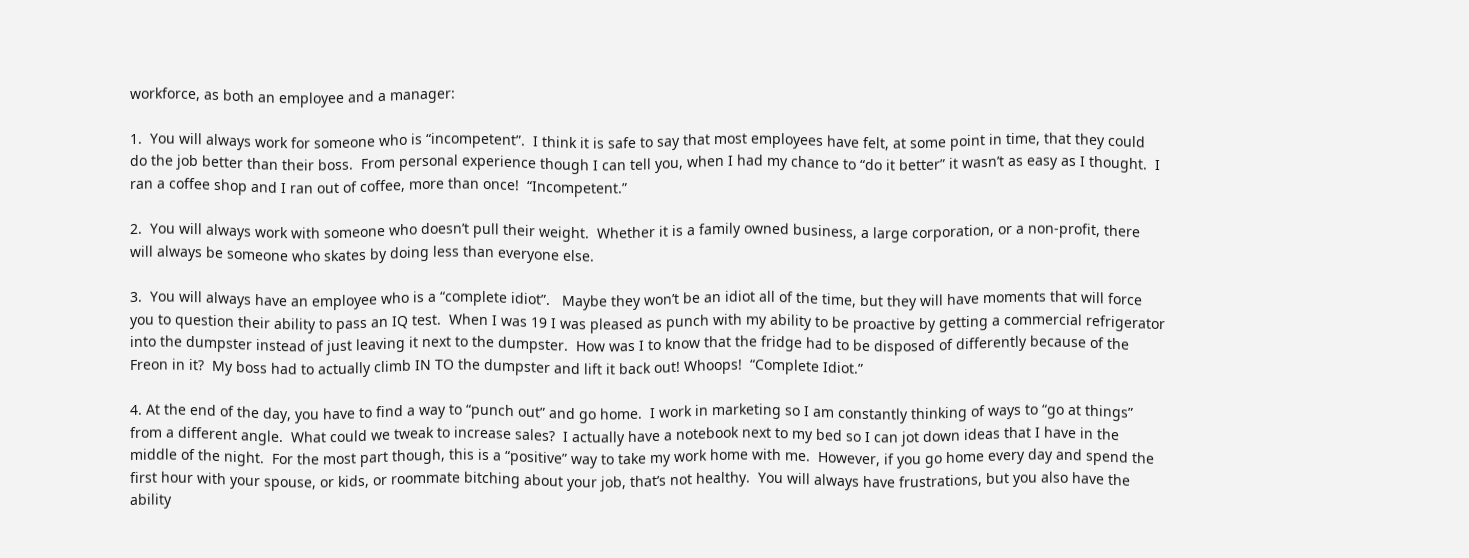workforce, as both an employee and a manager:

1.  You will always work for someone who is “incompetent”.  I think it is safe to say that most employees have felt, at some point in time, that they could do the job better than their boss.  From personal experience though I can tell you, when I had my chance to “do it better” it wasn’t as easy as I thought.  I ran a coffee shop and I ran out of coffee, more than once!  “Incompetent.”

2.  You will always work with someone who doesn’t pull their weight.  Whether it is a family owned business, a large corporation, or a non-profit, there will always be someone who skates by doing less than everyone else.

3.  You will always have an employee who is a “complete idiot”.   Maybe they won’t be an idiot all of the time, but they will have moments that will force you to question their ability to pass an IQ test.  When I was 19 I was pleased as punch with my ability to be proactive by getting a commercial refrigerator into the dumpster instead of just leaving it next to the dumpster.  How was I to know that the fridge had to be disposed of differently because of the Freon in it?  My boss had to actually climb IN TO the dumpster and lift it back out! Whoops!  “Complete Idiot.”

4. At the end of the day, you have to find a way to “punch out” and go home.  I work in marketing so I am constantly thinking of ways to “go at things” from a different angle.  What could we tweak to increase sales?  I actually have a notebook next to my bed so I can jot down ideas that I have in the middle of the night.  For the most part though, this is a “positive” way to take my work home with me.  However, if you go home every day and spend the first hour with your spouse, or kids, or roommate bitching about your job, that’s not healthy.  You will always have frustrations, but you also have the ability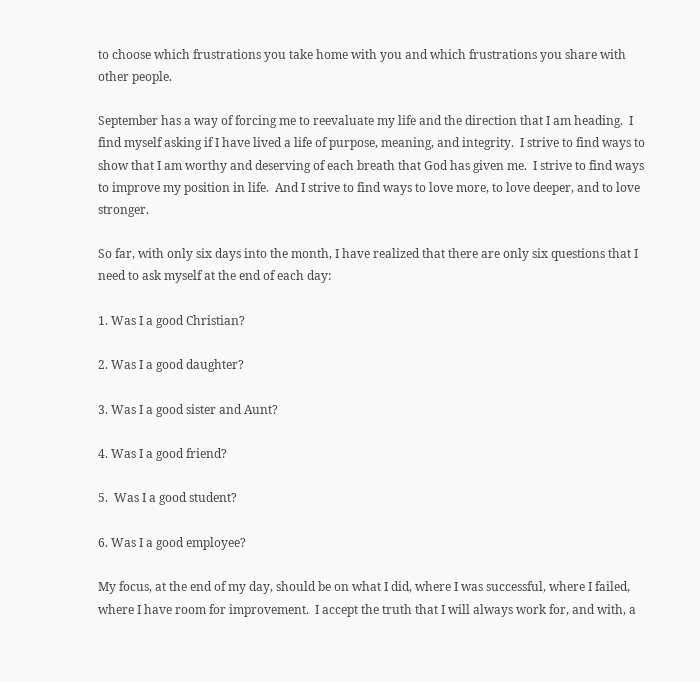to choose which frustrations you take home with you and which frustrations you share with other people.

September has a way of forcing me to reevaluate my life and the direction that I am heading.  I find myself asking if I have lived a life of purpose, meaning, and integrity.  I strive to find ways to show that I am worthy and deserving of each breath that God has given me.  I strive to find ways to improve my position in life.  And I strive to find ways to love more, to love deeper, and to love stronger.

So far, with only six days into the month, I have realized that there are only six questions that I need to ask myself at the end of each day:

1. Was I a good Christian?

2. Was I a good daughter?

3. Was I a good sister and Aunt?

4. Was I a good friend?

5.  Was I a good student?

6. Was I a good employee?

My focus, at the end of my day, should be on what I did, where I was successful, where I failed, where I have room for improvement.  I accept the truth that I will always work for, and with, a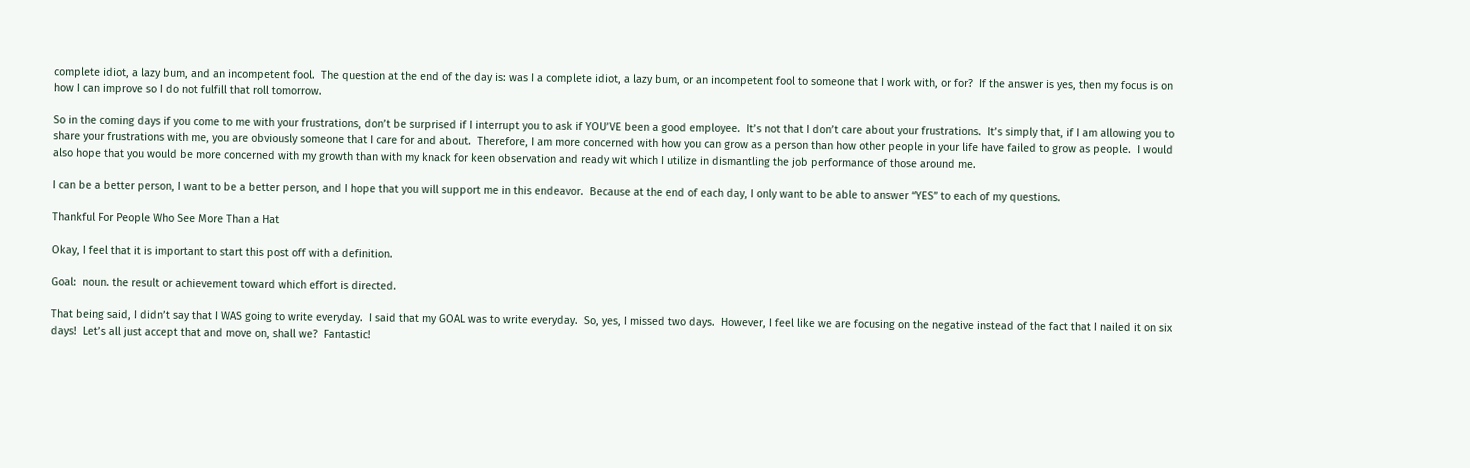complete idiot, a lazy bum, and an incompetent fool.  The question at the end of the day is: was I a complete idiot, a lazy bum, or an incompetent fool to someone that I work with, or for?  If the answer is yes, then my focus is on how I can improve so I do not fulfill that roll tomorrow.

So in the coming days if you come to me with your frustrations, don’t be surprised if I interrupt you to ask if YOU’VE been a good employee.  It’s not that I don’t care about your frustrations.  It’s simply that, if I am allowing you to share your frustrations with me, you are obviously someone that I care for and about.  Therefore, I am more concerned with how you can grow as a person than how other people in your life have failed to grow as people.  I would also hope that you would be more concerned with my growth than with my knack for keen observation and ready wit which I utilize in dismantling the job performance of those around me.

I can be a better person, I want to be a better person, and I hope that you will support me in this endeavor.  Because at the end of each day, I only want to be able to answer “YES” to each of my questions.

Thankful For People Who See More Than a Hat

Okay, I feel that it is important to start this post off with a definition.

Goal:  noun. the result or achievement toward which effort is directed.

That being said, I didn’t say that I WAS going to write everyday.  I said that my GOAL was to write everyday.  So, yes, I missed two days.  However, I feel like we are focusing on the negative instead of the fact that I nailed it on six days!  Let’s all just accept that and move on, shall we?  Fantastic!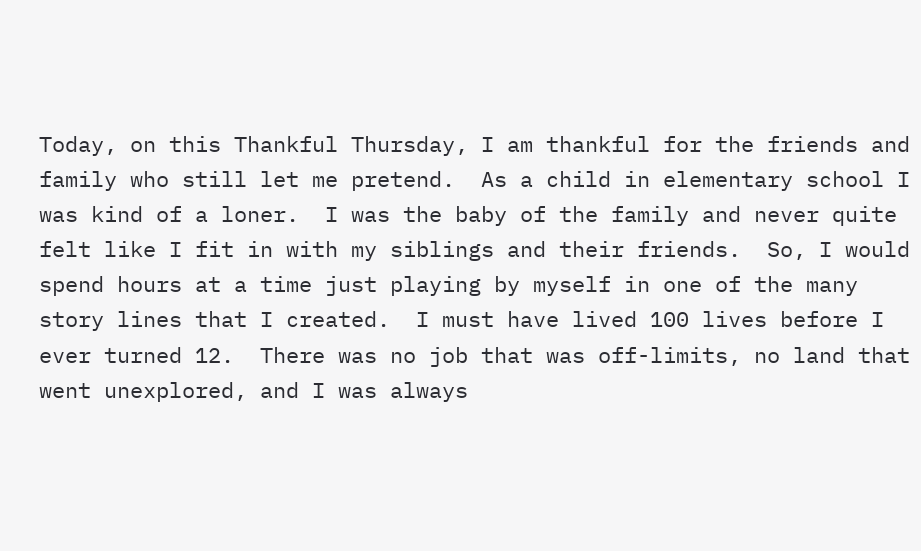Today, on this Thankful Thursday, I am thankful for the friends and family who still let me pretend.  As a child in elementary school I was kind of a loner.  I was the baby of the family and never quite felt like I fit in with my siblings and their friends.  So, I would spend hours at a time just playing by myself in one of the many story lines that I created.  I must have lived 100 lives before I ever turned 12.  There was no job that was off-limits, no land that went unexplored, and I was always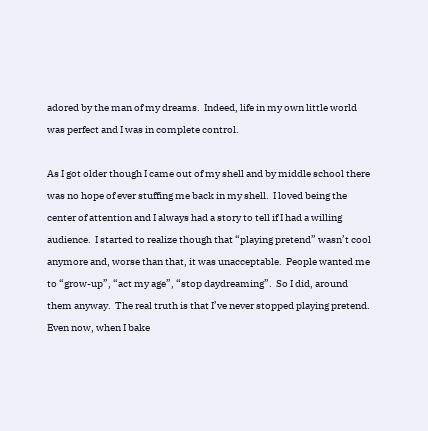adored by the man of my dreams.  Indeed, life in my own little world was perfect and I was in complete control.

As I got older though I came out of my shell and by middle school there was no hope of ever stuffing me back in my shell.  I loved being the center of attention and I always had a story to tell if I had a willing audience.  I started to realize though that “playing pretend” wasn’t cool anymore and, worse than that, it was unacceptable.  People wanted me to “grow-up”, “act my age”, “stop daydreaming”.  So I did, around them anyway.  The real truth is that I’ve never stopped playing pretend.  Even now, when I bake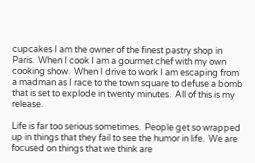cupcakes I am the owner of the finest pastry shop in Paris.  When I cook I am a gourmet chef with my own cooking show.  When I drive to work I am escaping from a madman as I race to the town square to defuse a bomb that is set to explode in twenty minutes.  All of this is my release.

Life is far too serious sometimes.  People get so wrapped up in things that they fail to see the humor in life.  We are focused on things that we think are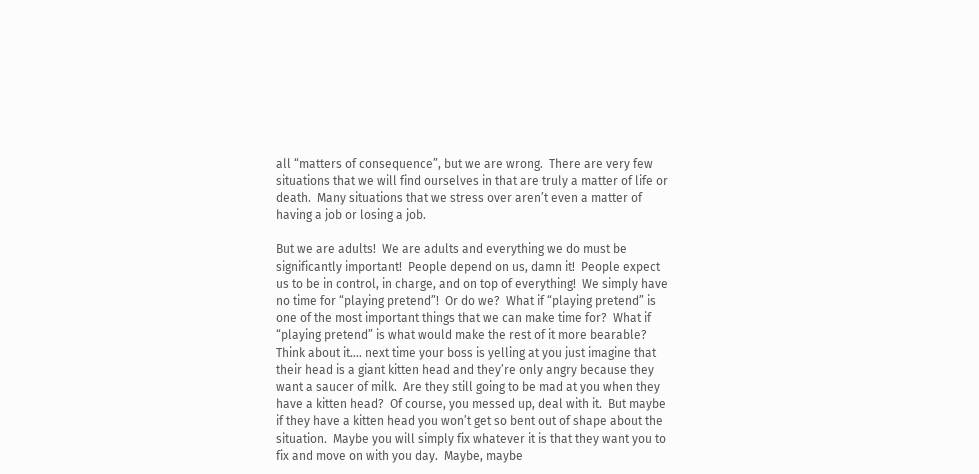all “matters of consequence”, but we are wrong.  There are very few situations that we will find ourselves in that are truly a matter of life or death.  Many situations that we stress over aren’t even a matter of having a job or losing a job.

But we are adults!  We are adults and everything we do must be significantly important!  People depend on us, damn it!  People expect us to be in control, in charge, and on top of everything!  We simply have no time for “playing pretend”!  Or do we?  What if “playing pretend” is one of the most important things that we can make time for?  What if “playing pretend” is what would make the rest of it more bearable?  Think about it…. next time your boss is yelling at you just imagine that their head is a giant kitten head and they’re only angry because they want a saucer of milk.  Are they still going to be mad at you when they have a kitten head?  Of course, you messed up, deal with it.  But maybe if they have a kitten head you won’t get so bent out of shape about the situation.  Maybe you will simply fix whatever it is that they want you to fix and move on with you day.  Maybe, maybe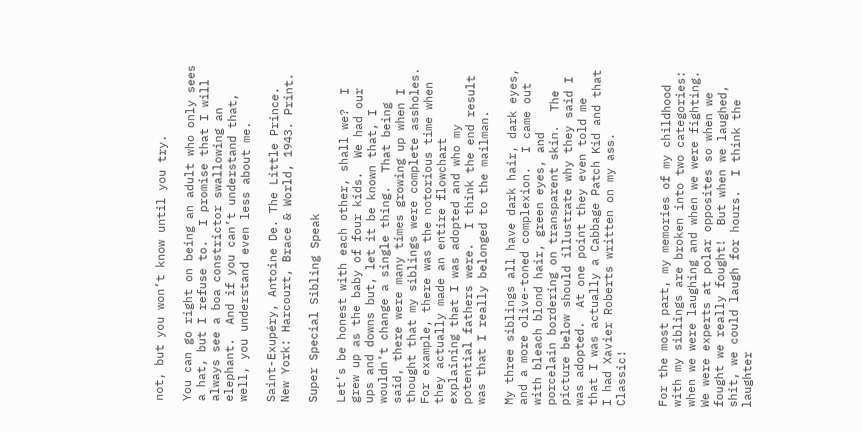not, but you won’t know until you try.

You can go right on being an adult who only sees a hat, but I refuse to.  I promise that I will always see a boa constrictor swallowing an elephant.  And if you can’t understand that, well, you understand even less about me.

Saint-Exupéry, Antoine De. The Little Prince. New York: Harcourt, Brace & World, 1943. Print.

Super Special Sibling Speak

Let’s be honest with each other, shall we?  I grew up as the baby of four kids.  We had our ups and downs but, let it be known that, I wouldn’t change a single thing.  That being said, there were many times growing up when I thought that my siblings were complete assholes.  For example, there was the notorious time when they actually made an entire flowchart explaining that I was adopted and who my potential fathers were.  I think the end result was that I really belonged to the mailman.

My three siblings all have dark hair, dark eyes, and a more olive-toned complexion.  I came out with bleach blond hair, green eyes, and porcelain bordering on transparent skin.  The picture below should illustrate why they said I was adopted.  At one point they even told me that I was actually a Cabbage Patch Kid and that I had Xavier Roberts written on my ass.  Classic!


For the most part, my memories of my childhood with my siblings are broken into two categories: when we were laughing and when we were fighting.  We were experts at polar opposites so when we fought we really fought!  But when we laughed, shit, we could laugh for hours.  I think the laughter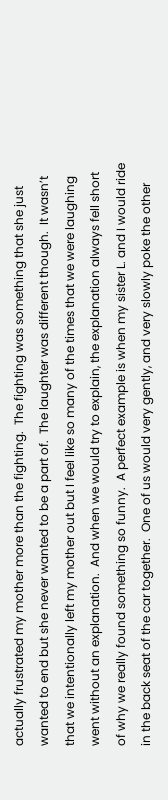actually frustrated my mother more than the fighting.  The fighting was something that she just wanted to end but she never wanted to be a part of.  The laughter was different though.  It wasn’t that we intentionally left my mother out but I feel like so many of the times that we were laughing went without an explanation.  And when we would try to explain, the explanation always fell short of why we really found something so funny.  A perfect example is when my sister L. and I would ride in the back seat of the car together.  One of us would very gently, and very slowly poke the other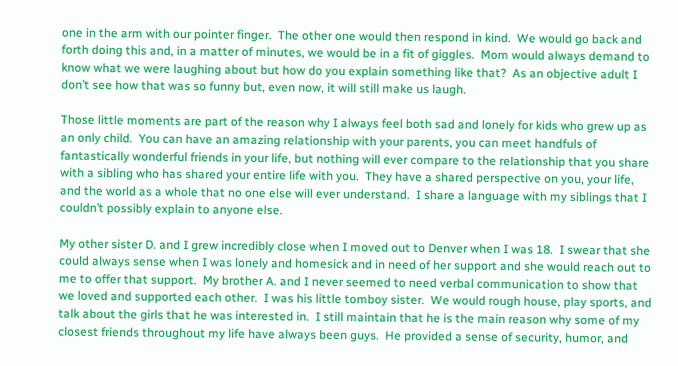one in the arm with our pointer finger.  The other one would then respond in kind.  We would go back and forth doing this and, in a matter of minutes, we would be in a fit of giggles.  Mom would always demand to know what we were laughing about but how do you explain something like that?  As an objective adult I don’t see how that was so funny but, even now, it will still make us laugh.

Those little moments are part of the reason why I always feel both sad and lonely for kids who grew up as an only child.  You can have an amazing relationship with your parents, you can meet handfuls of fantastically wonderful friends in your life, but nothing will ever compare to the relationship that you share with a sibling who has shared your entire life with you.  They have a shared perspective on you, your life, and the world as a whole that no one else will ever understand.  I share a language with my siblings that I couldn’t possibly explain to anyone else.

My other sister D. and I grew incredibly close when I moved out to Denver when I was 18.  I swear that she could always sense when I was lonely and homesick and in need of her support and she would reach out to me to offer that support.  My brother A. and I never seemed to need verbal communication to show that we loved and supported each other.  I was his little tomboy sister.  We would rough house, play sports, and talk about the girls that he was interested in.  I still maintain that he is the main reason why some of my closest friends throughout my life have always been guys.  He provided a sense of security, humor, and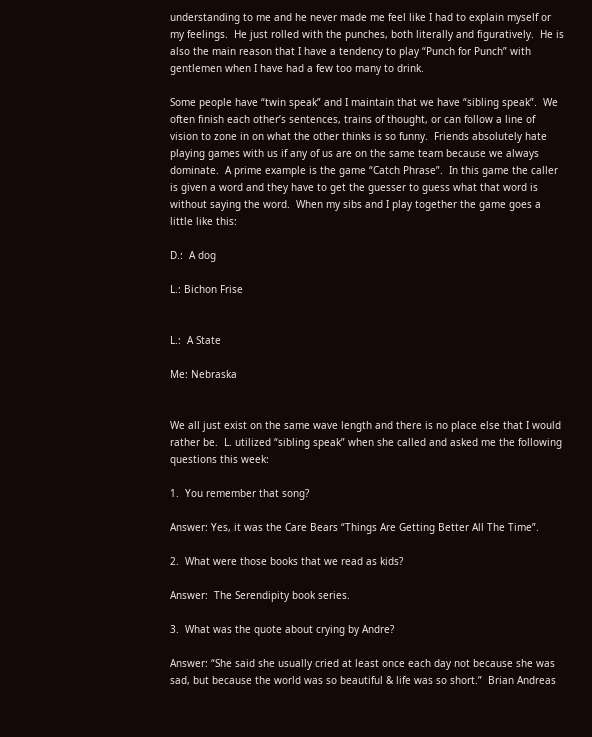understanding to me and he never made me feel like I had to explain myself or my feelings.  He just rolled with the punches, both literally and figuratively.  He is also the main reason that I have a tendency to play “Punch for Punch” with gentlemen when I have had a few too many to drink.

Some people have “twin speak” and I maintain that we have “sibling speak”.  We often finish each other’s sentences, trains of thought, or can follow a line of vision to zone in on what the other thinks is so funny.  Friends absolutely hate playing games with us if any of us are on the same team because we always dominate.  A prime example is the game “Catch Phrase”.  In this game the caller is given a word and they have to get the guesser to guess what that word is without saying the word.  When my sibs and I play together the game goes a little like this:

D.:  A dog

L.: Bichon Frise


L.:  A State

Me: Nebraska


We all just exist on the same wave length and there is no place else that I would rather be.  L. utilized “sibling speak” when she called and asked me the following questions this week:

1.  You remember that song?

Answer: Yes, it was the Care Bears “Things Are Getting Better All The Time”.

2.  What were those books that we read as kids?

Answer:  The Serendipity book series.

3.  What was the quote about crying by Andre?

Answer: “She said she usually cried at least once each day not because she was sad, but because the world was so beautiful & life was so short.”  Brian Andreas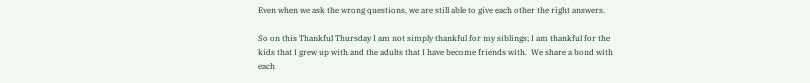Even when we ask the wrong questions, we are still able to give each other the right answers.

So on this Thankful Thursday I am not simply thankful for my siblings; I am thankful for the kids that I grew up with and the adults that I have become friends with.  We share a bond with each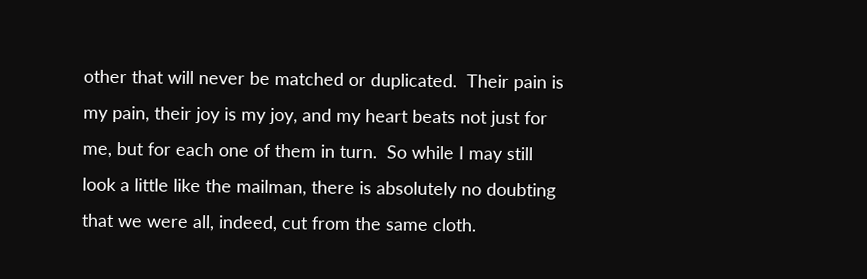other that will never be matched or duplicated.  Their pain is my pain, their joy is my joy, and my heart beats not just for me, but for each one of them in turn.  So while I may still look a little like the mailman, there is absolutely no doubting that we were all, indeed, cut from the same cloth.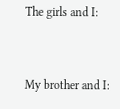The girls and I:


My brother and I: